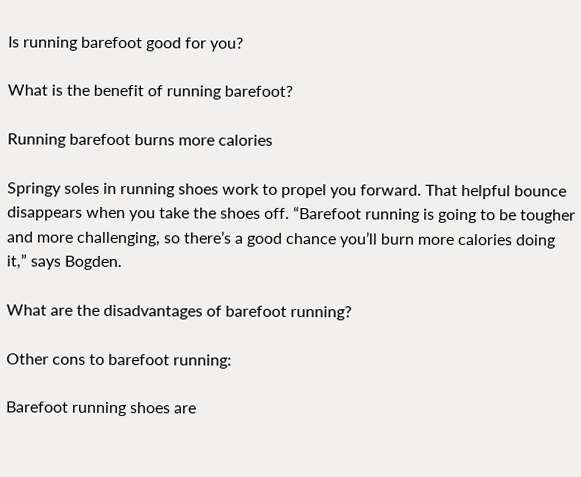Is running barefoot good for you?

What is the benefit of running barefoot?

Running barefoot burns more calories

Springy soles in running shoes work to propel you forward. That helpful bounce disappears when you take the shoes off. “Barefoot running is going to be tougher and more challenging, so there’s a good chance you’ll burn more calories doing it,” says Bogden.

What are the disadvantages of barefoot running?

Other cons to barefoot running:

Barefoot running shoes are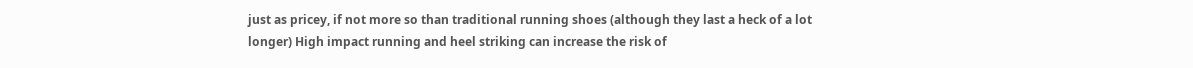just as pricey, if not more so than traditional running shoes (although they last a heck of a lot longer) High impact running and heel striking can increase the risk of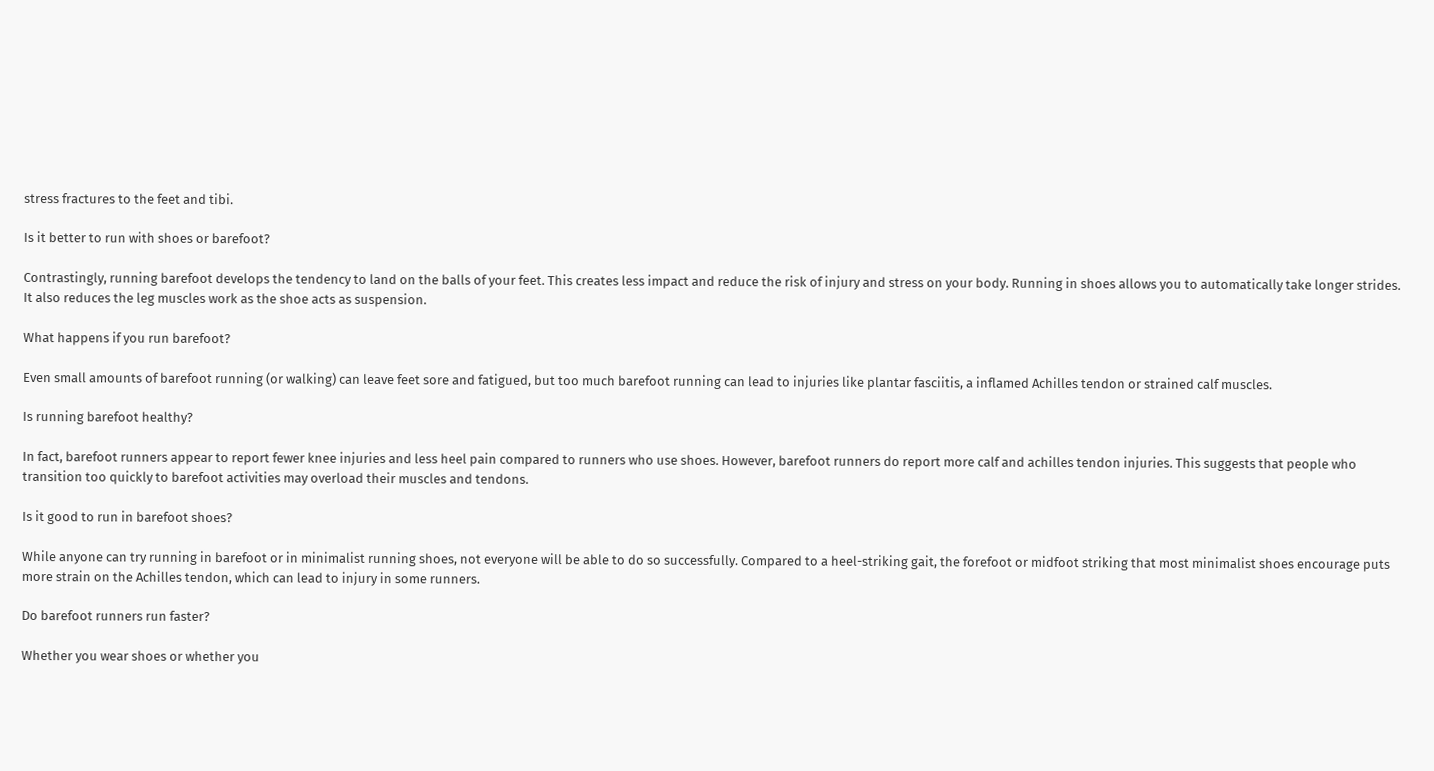stress fractures to the feet and tibi.

Is it better to run with shoes or barefoot?

Contrastingly, running barefoot develops the tendency to land on the balls of your feet. This creates less impact and reduce the risk of injury and stress on your body. Running in shoes allows you to automatically take longer strides. It also reduces the leg muscles work as the shoe acts as suspension.

What happens if you run barefoot?

Even small amounts of barefoot running (or walking) can leave feet sore and fatigued, but too much barefoot running can lead to injuries like plantar fasciitis, a inflamed Achilles tendon or strained calf muscles.

Is running barefoot healthy?

In fact, barefoot runners appear to report fewer knee injuries and less heel pain compared to runners who use shoes. However, barefoot runners do report more calf and achilles tendon injuries. This suggests that people who transition too quickly to barefoot activities may overload their muscles and tendons.

Is it good to run in barefoot shoes?

While anyone can try running in barefoot or in minimalist running shoes, not everyone will be able to do so successfully. Compared to a heel-striking gait, the forefoot or midfoot striking that most minimalist shoes encourage puts more strain on the Achilles tendon, which can lead to injury in some runners.

Do barefoot runners run faster?

Whether you wear shoes or whether you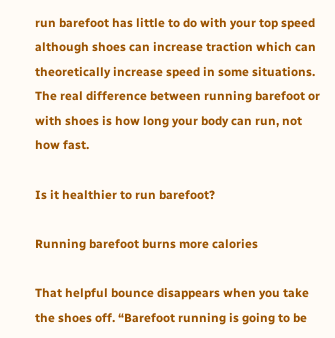run barefoot has little to do with your top speed although shoes can increase traction which can theoretically increase speed in some situations. The real difference between running barefoot or with shoes is how long your body can run, not how fast.

Is it healthier to run barefoot?

Running barefoot burns more calories

That helpful bounce disappears when you take the shoes off. “Barefoot running is going to be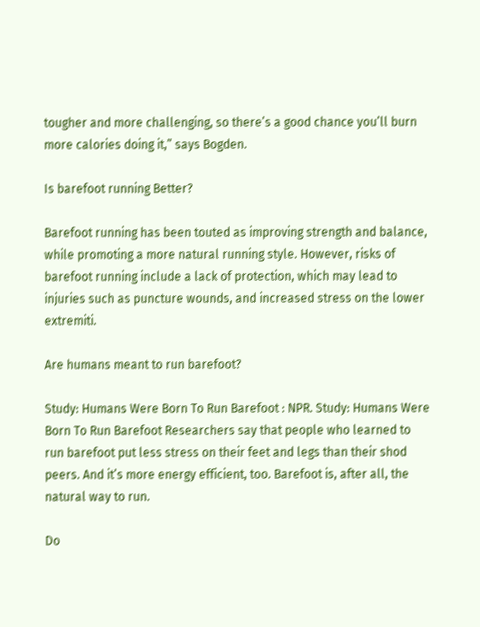tougher and more challenging, so there’s a good chance you’ll burn more calories doing it,” says Bogden.

Is barefoot running Better?

Barefoot running has been touted as improving strength and balance, while promoting a more natural running style. However, risks of barefoot running include a lack of protection, which may lead to injuries such as puncture wounds, and increased stress on the lower extremiti.

Are humans meant to run barefoot?

Study: Humans Were Born To Run Barefoot : NPR. Study: Humans Were Born To Run Barefoot Researchers say that people who learned to run barefoot put less stress on their feet and legs than their shod peers. And it’s more energy efficient, too. Barefoot is, after all, the natural way to run.

Do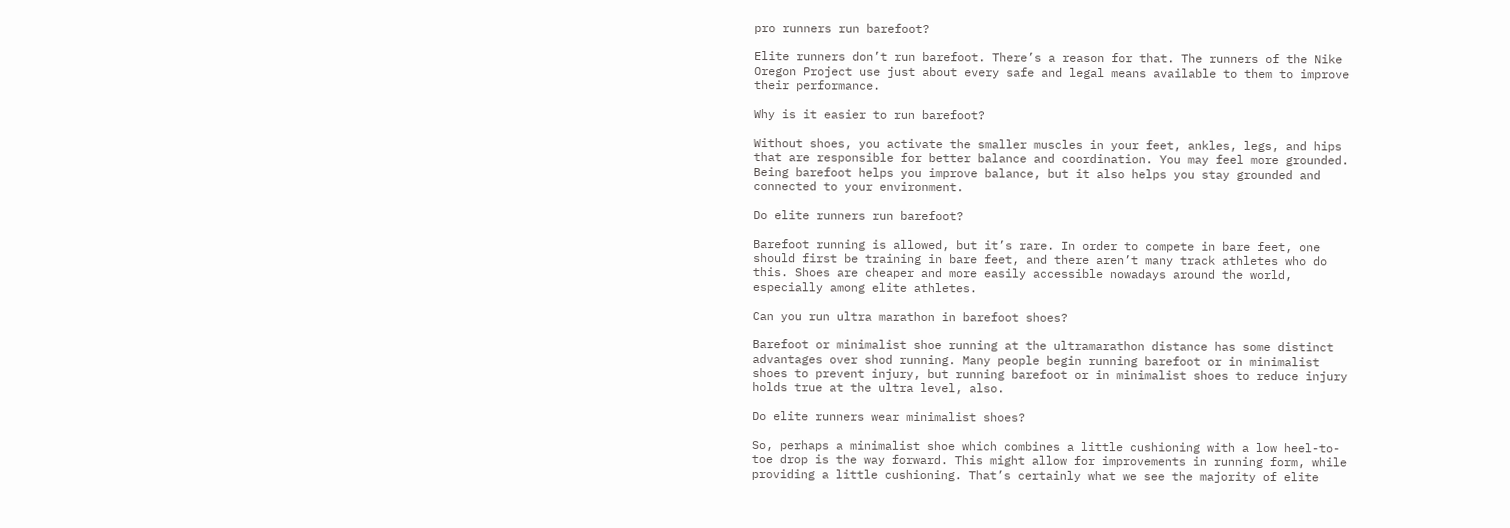pro runners run barefoot?

Elite runners don’t run barefoot. There’s a reason for that. The runners of the Nike Oregon Project use just about every safe and legal means available to them to improve their performance.

Why is it easier to run barefoot?

Without shoes, you activate the smaller muscles in your feet, ankles, legs, and hips that are responsible for better balance and coordination. You may feel more grounded. Being barefoot helps you improve balance, but it also helps you stay grounded and connected to your environment.

Do elite runners run barefoot?

Barefoot running is allowed, but it’s rare. In order to compete in bare feet, one should first be training in bare feet, and there aren’t many track athletes who do this. Shoes are cheaper and more easily accessible nowadays around the world, especially among elite athletes.

Can you run ultra marathon in barefoot shoes?

Barefoot or minimalist shoe running at the ultramarathon distance has some distinct advantages over shod running. Many people begin running barefoot or in minimalist shoes to prevent injury, but running barefoot or in minimalist shoes to reduce injury holds true at the ultra level, also.

Do elite runners wear minimalist shoes?

So, perhaps a minimalist shoe which combines a little cushioning with a low heel-to-toe drop is the way forward. This might allow for improvements in running form, while providing a little cushioning. That’s certainly what we see the majority of elite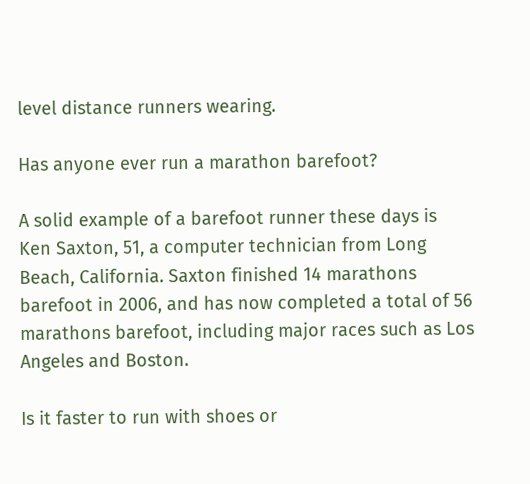level distance runners wearing.

Has anyone ever run a marathon barefoot?

A solid example of a barefoot runner these days is Ken Saxton, 51, a computer technician from Long Beach, California. Saxton finished 14 marathons barefoot in 2006, and has now completed a total of 56 marathons barefoot, including major races such as Los Angeles and Boston.

Is it faster to run with shoes or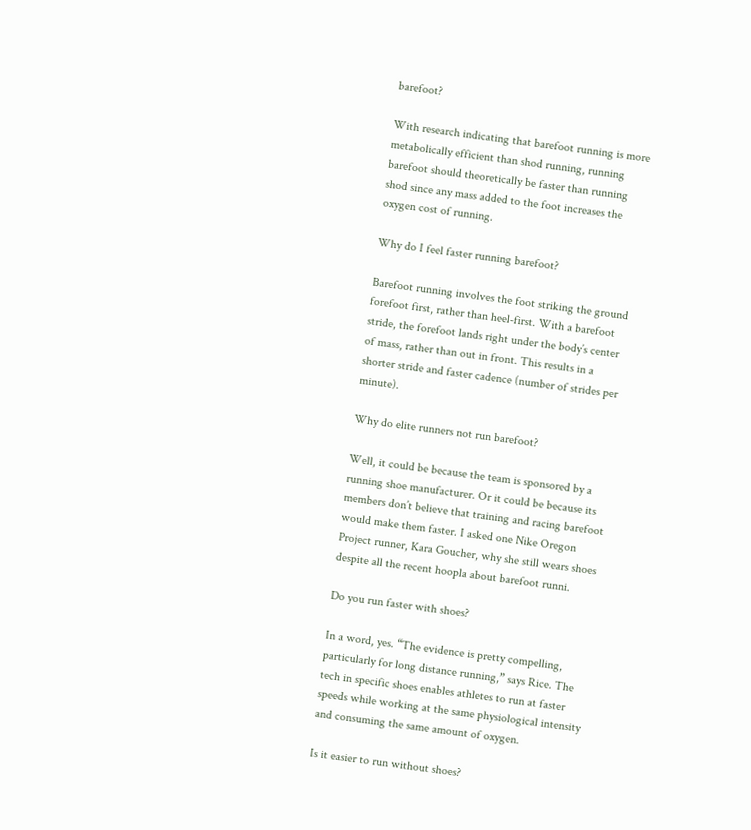barefoot?

With research indicating that barefoot running is more metabolically efficient than shod running, running barefoot should theoretically be faster than running shod since any mass added to the foot increases the oxygen cost of running.

Why do I feel faster running barefoot?

Barefoot running involves the foot striking the ground forefoot first, rather than heel-first. With a barefoot stride, the forefoot lands right under the body’s center of mass, rather than out in front. This results in a shorter stride and faster cadence (number of strides per minute).

Why do elite runners not run barefoot?

Well, it could be because the team is sponsored by a running shoe manufacturer. Or it could be because its members don’t believe that training and racing barefoot would make them faster. I asked one Nike Oregon Project runner, Kara Goucher, why she still wears shoes despite all the recent hoopla about barefoot runni.

Do you run faster with shoes?

In a word, yes. “The evidence is pretty compelling, particularly for long distance running,” says Rice. The tech in specific shoes enables athletes to run at faster speeds while working at the same physiological intensity and consuming the same amount of oxygen.

Is it easier to run without shoes?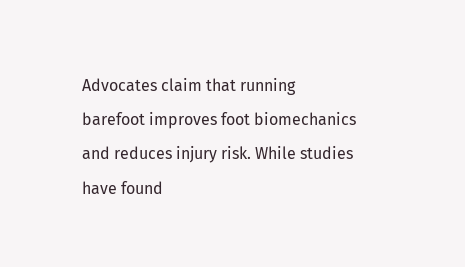Advocates claim that running barefoot improves foot biomechanics and reduces injury risk. While studies have found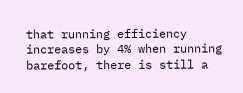that running efficiency increases by 4% when running barefoot, there is still a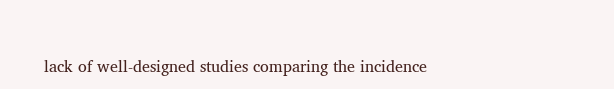lack of well-designed studies comparing the incidence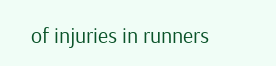of injuries in runners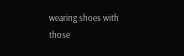wearing shoes with those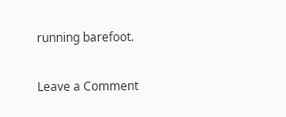running barefoot.

Leave a Comment